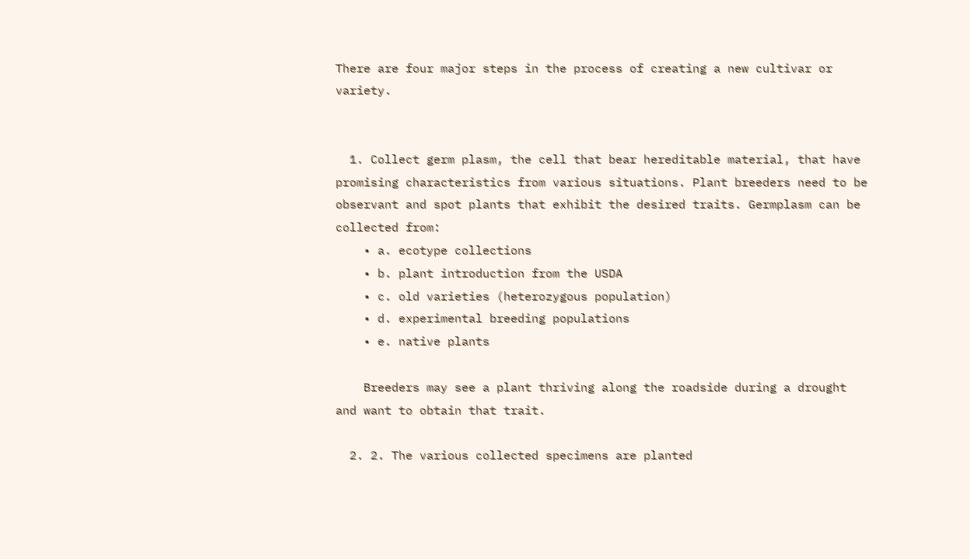There are four major steps in the process of creating a new cultivar or variety.


  1. Collect germ plasm, the cell that bear hereditable material, that have promising characteristics from various situations. Plant breeders need to be observant and spot plants that exhibit the desired traits. Germplasm can be collected from:
    • a. ecotype collections
    • b. plant introduction from the USDA
    • c. old varieties (heterozygous population)
    • d. experimental breeding populations
    • e. native plants

    Breeders may see a plant thriving along the roadside during a drought and want to obtain that trait.

  2. 2. The various collected specimens are planted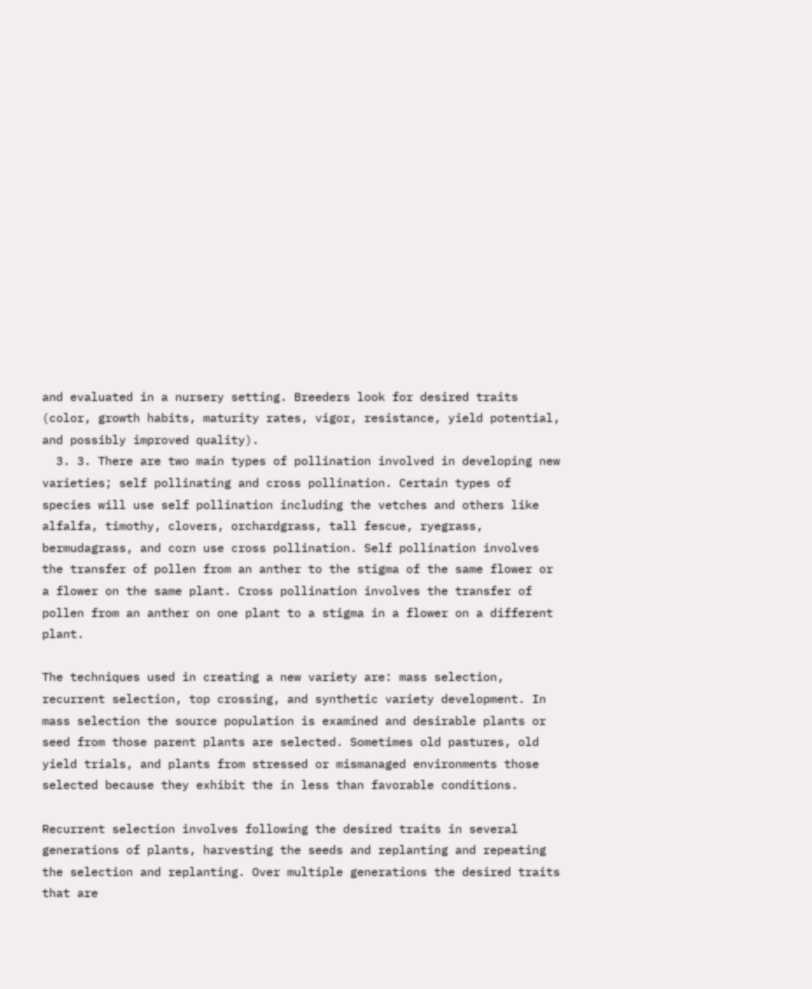and evaluated in a nursery setting. Breeders look for desired traits (color, growth habits, maturity rates, vigor, resistance, yield potential, and possibly improved quality).
  3. 3. There are two main types of pollination involved in developing new varieties; self pollinating and cross pollination. Certain types of species will use self pollination including the vetches and others like alfalfa, timothy, clovers, orchardgrass, tall fescue, ryegrass, bermudagrass, and corn use cross pollination. Self pollination involves the transfer of pollen from an anther to the stigma of the same flower or a flower on the same plant. Cross pollination involves the transfer of pollen from an anther on one plant to a stigma in a flower on a different plant.

The techniques used in creating a new variety are: mass selection, recurrent selection, top crossing, and synthetic variety development. In mass selection the source population is examined and desirable plants or seed from those parent plants are selected. Sometimes old pastures, old yield trials, and plants from stressed or mismanaged environments those selected because they exhibit the in less than favorable conditions.

Recurrent selection involves following the desired traits in several generations of plants, harvesting the seeds and replanting and repeating the selection and replanting. Over multiple generations the desired traits that are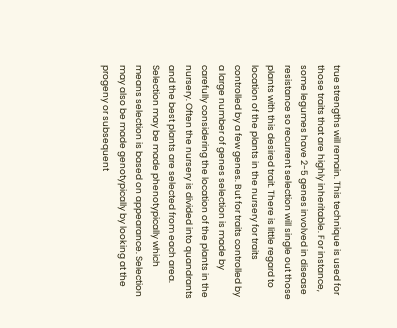true strengths will remain. This technique is used for those traits that are highly inheritable. For instance, some legumes have 2-5 genes involved in disease resistance so recurrent selection will single out those plants with this desired trait. There is little regard to location of the plants in the nursery for traits controlled by a few genes. But for traits controlled by a large number of genes selection is made by carefully considering the location of the plants in the nursery. Often the nursery is divided into quandrants and the best plants are selected from each area. Selection may be made phenotypically which means selection is based on appearance. Selection may also be made genotypically by looking at the progeny or subsequent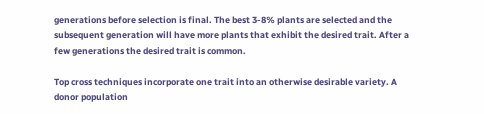generations before selection is final. The best 3-8% plants are selected and the subsequent generation will have more plants that exhibit the desired trait. After a few generations the desired trait is common.

Top cross techniques incorporate one trait into an otherwise desirable variety. A donor population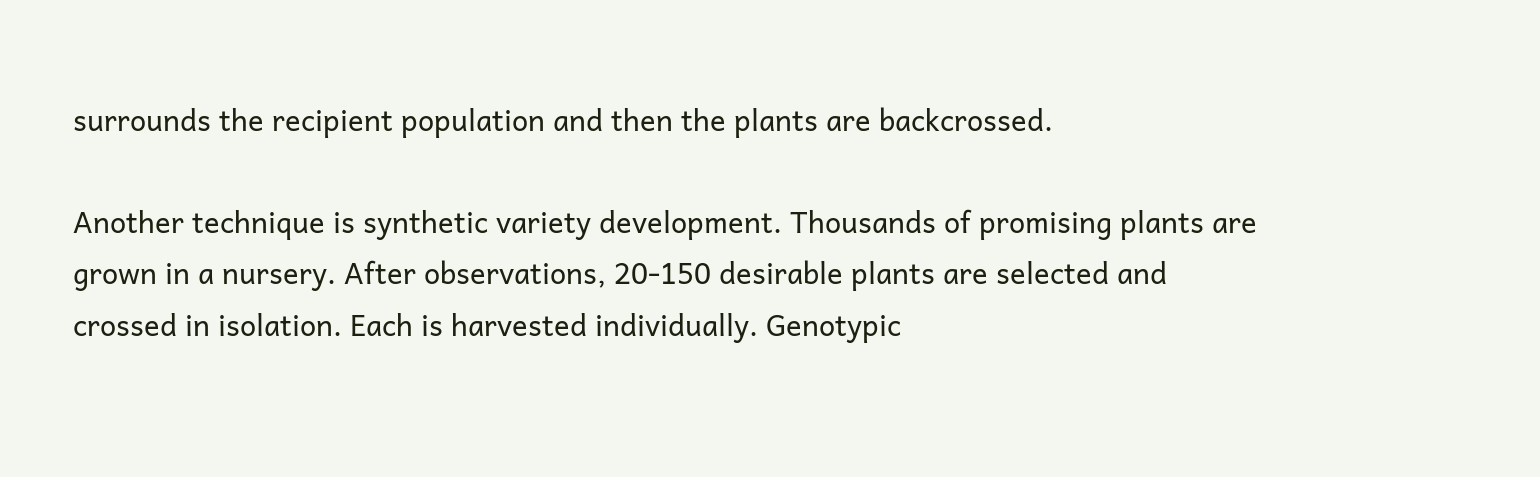surrounds the recipient population and then the plants are backcrossed.

Another technique is synthetic variety development. Thousands of promising plants are grown in a nursery. After observations, 20-150 desirable plants are selected and crossed in isolation. Each is harvested individually. Genotypic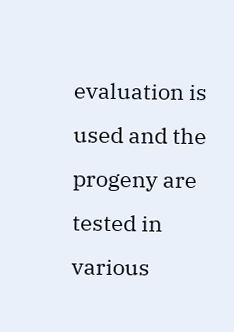evaluation is used and the progeny are tested in various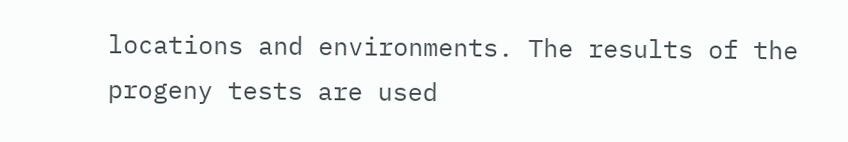locations and environments. The results of the progeny tests are used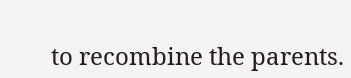to recombine the parents.